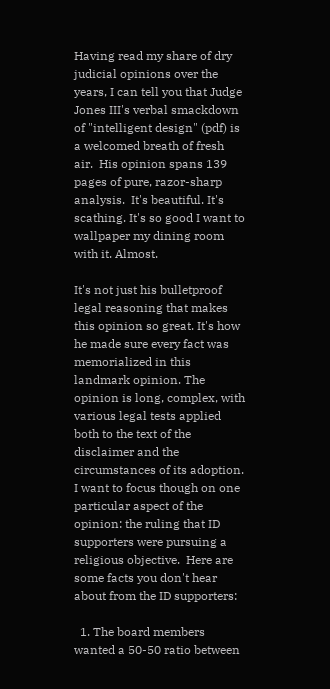Having read my share of dry judicial opinions over the years, I can tell you that Judge Jones III's verbal smackdown of "intelligent design" (pdf) is a welcomed breath of fresh air.  His opinion spans 139 pages of pure, razor-sharp analysis.  It's beautiful. It's scathing. It's so good I want to wallpaper my dining room with it. Almost.

It's not just his bulletproof legal reasoning that makes this opinion so great. It's how he made sure every fact was memorialized in this landmark opinion. The opinion is long, complex, with various legal tests applied both to the text of the disclaimer and the circumstances of its adoption.  I want to focus though on one particular aspect of the opinion: the ruling that ID supporters were pursuing a religious objective.  Here are some facts you don't hear about from the ID supporters:

  1. The board members wanted a 50-50 ratio between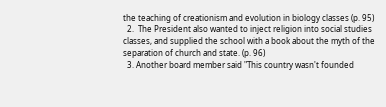the teaching of creationism and evolution in biology classes (p. 95)
  2.  The President also wanted to inject religion into social studies classes, and supplied the school with a book about the myth of the separation of church and state. (p. 96)
  3. Another board member said "This country wasn't founded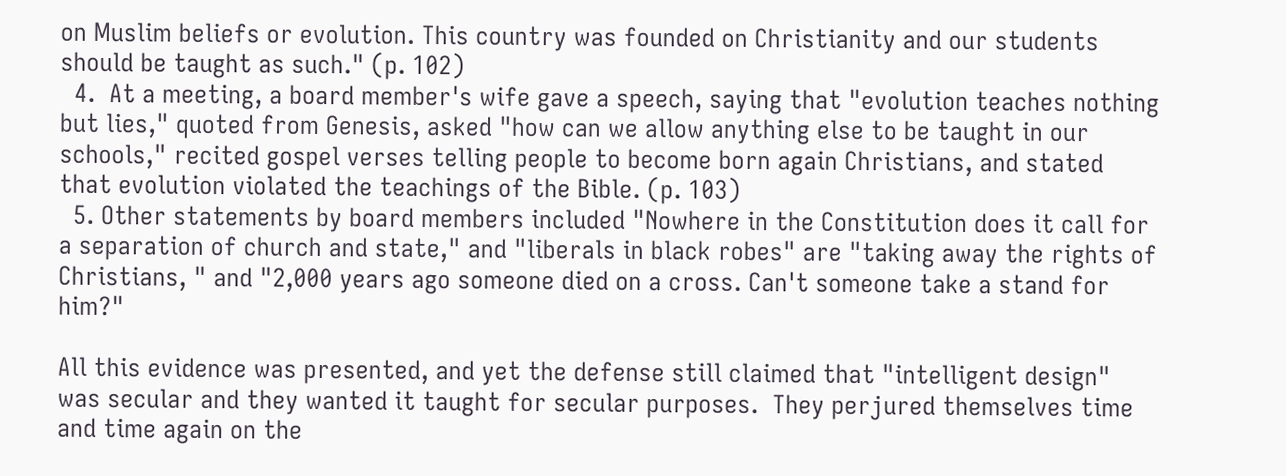on Muslim beliefs or evolution. This country was founded on Christianity and our students should be taught as such." (p. 102)
  4.  At a meeting, a board member's wife gave a speech, saying that "evolution teaches nothing but lies," quoted from Genesis, asked "how can we allow anything else to be taught in our schools," recited gospel verses telling people to become born again Christians, and stated that evolution violated the teachings of the Bible. (p. 103)
  5. Other statements by board members included "Nowhere in the Constitution does it call for a separation of church and state," and "liberals in black robes" are "taking away the rights of Christians, " and "2,000 years ago someone died on a cross. Can't someone take a stand for him?"

All this evidence was presented, and yet the defense still claimed that "intelligent design" was secular and they wanted it taught for secular purposes.  They perjured themselves time and time again on the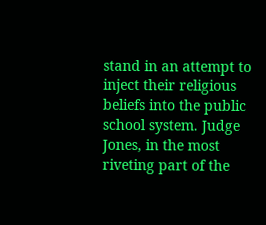stand in an attempt to inject their religious beliefs into the public school system. Judge Jones, in the most riveting part of the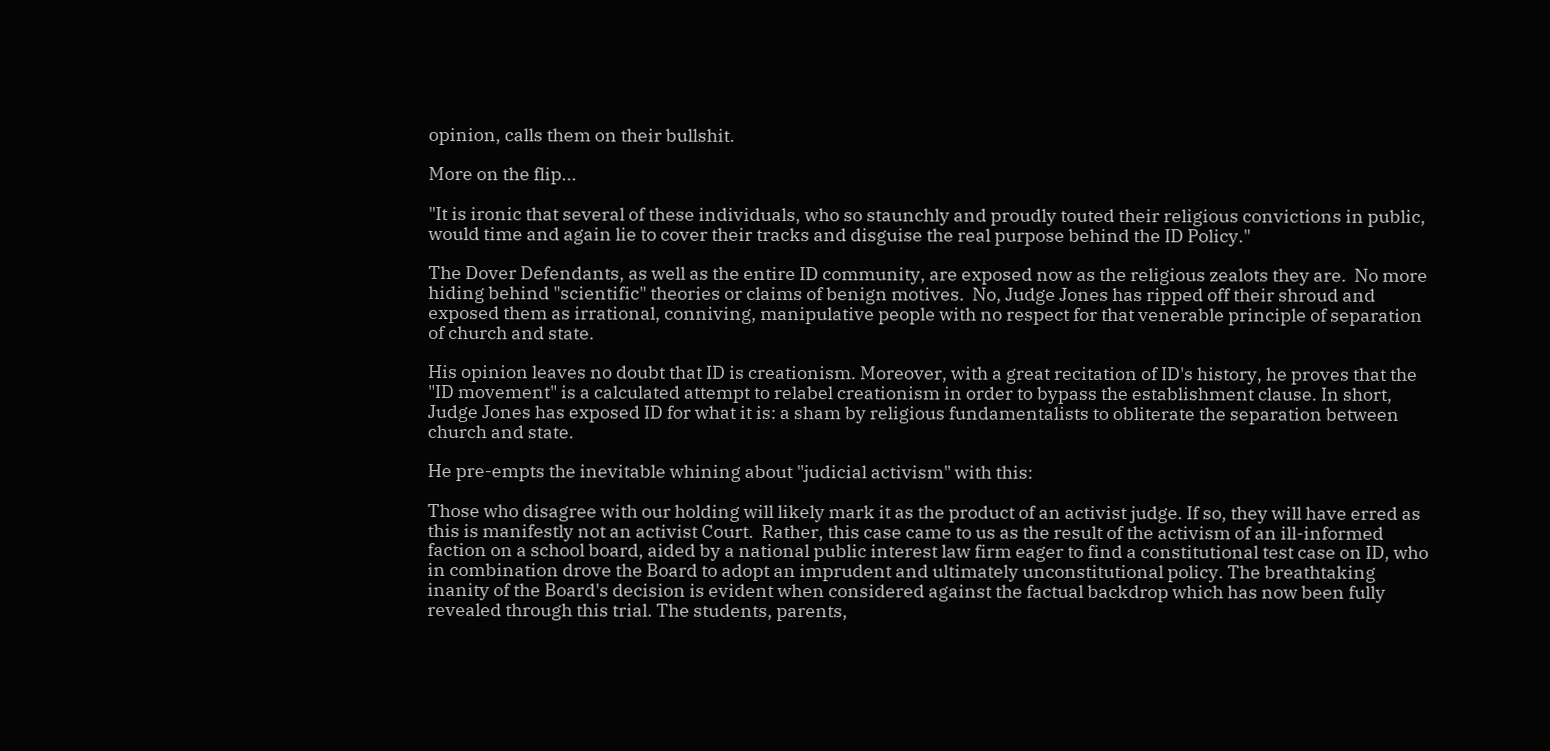opinion, calls them on their bullshit.

More on the flip...

"It is ironic that several of these individuals, who so staunchly and proudly touted their religious convictions in public, would time and again lie to cover their tracks and disguise the real purpose behind the ID Policy."

The Dover Defendants, as well as the entire ID community, are exposed now as the religious zealots they are.  No more hiding behind "scientific" theories or claims of benign motives.  No, Judge Jones has ripped off their shroud and exposed them as irrational, conniving, manipulative people with no respect for that venerable principle of separation of church and state.

His opinion leaves no doubt that ID is creationism. Moreover, with a great recitation of ID's history, he proves that the "ID movement" is a calculated attempt to relabel creationism in order to bypass the establishment clause. In short, Judge Jones has exposed ID for what it is: a sham by religious fundamentalists to obliterate the separation between church and state.

He pre-empts the inevitable whining about "judicial activism" with this:

Those who disagree with our holding will likely mark it as the product of an activist judge. If so, they will have erred as this is manifestly not an activist Court.  Rather, this case came to us as the result of the activism of an ill-informed faction on a school board, aided by a national public interest law firm eager to find a constitutional test case on ID, who in combination drove the Board to adopt an imprudent and ultimately unconstitutional policy. The breathtaking inanity of the Board's decision is evident when considered against the factual backdrop which has now been fully revealed through this trial. The students, parents,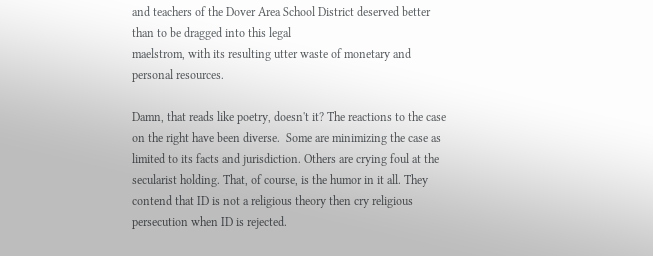and teachers of the Dover Area School District deserved better than to be dragged into this legal
maelstrom, with its resulting utter waste of monetary and personal resources.

Damn, that reads like poetry, doesn't it? The reactions to the case on the right have been diverse.  Some are minimizing the case as limited to its facts and jurisdiction. Others are crying foul at the secularist holding. That, of course, is the humor in it all. They contend that ID is not a religious theory then cry religious persecution when ID is rejected.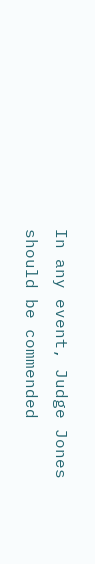In any event, Judge Jones should be commended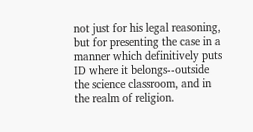not just for his legal reasoning, but for presenting the case in a manner which definitively puts ID where it belongs--outside the science classroom, and in the realm of religion.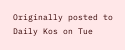Originally posted to Daily Kos on Tue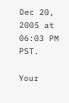Dec 20, 2005 at 06:03 PM PST.

Your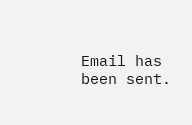Email has been sent.